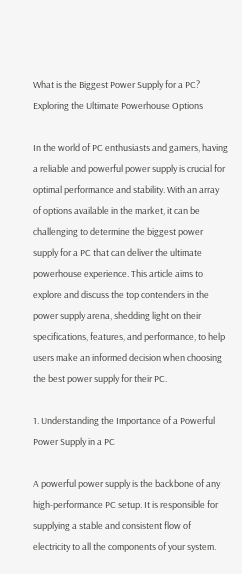What is the Biggest Power Supply for a PC? Exploring the Ultimate Powerhouse Options

In the world of PC enthusiasts and gamers, having a reliable and powerful power supply is crucial for optimal performance and stability. With an array of options available in the market, it can be challenging to determine the biggest power supply for a PC that can deliver the ultimate powerhouse experience. This article aims to explore and discuss the top contenders in the power supply arena, shedding light on their specifications, features, and performance, to help users make an informed decision when choosing the best power supply for their PC.

1. Understanding the Importance of a Powerful Power Supply in a PC

A powerful power supply is the backbone of any high-performance PC setup. It is responsible for supplying a stable and consistent flow of electricity to all the components of your system.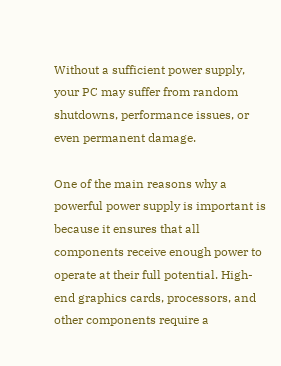Without a sufficient power supply, your PC may suffer from random shutdowns, performance issues, or even permanent damage.

One of the main reasons why a powerful power supply is important is because it ensures that all components receive enough power to operate at their full potential. High-end graphics cards, processors, and other components require a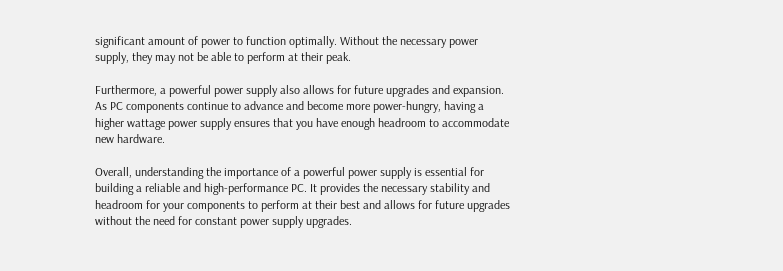significant amount of power to function optimally. Without the necessary power supply, they may not be able to perform at their peak.

Furthermore, a powerful power supply also allows for future upgrades and expansion. As PC components continue to advance and become more power-hungry, having a higher wattage power supply ensures that you have enough headroom to accommodate new hardware.

Overall, understanding the importance of a powerful power supply is essential for building a reliable and high-performance PC. It provides the necessary stability and headroom for your components to perform at their best and allows for future upgrades without the need for constant power supply upgrades.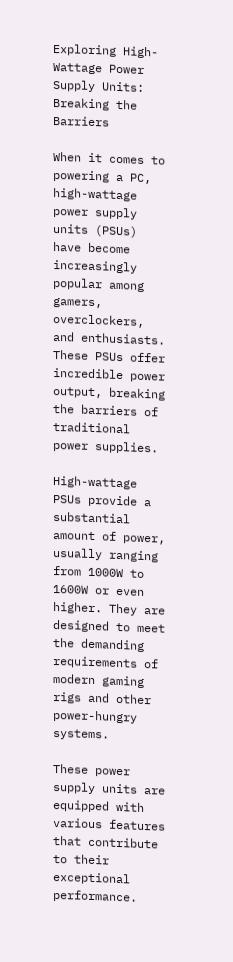Exploring High-Wattage Power Supply Units: Breaking the Barriers

When it comes to powering a PC, high-wattage power supply units (PSUs) have become increasingly popular among gamers, overclockers, and enthusiasts. These PSUs offer incredible power output, breaking the barriers of traditional power supplies.

High-wattage PSUs provide a substantial amount of power, usually ranging from 1000W to 1600W or even higher. They are designed to meet the demanding requirements of modern gaming rigs and other power-hungry systems.

These power supply units are equipped with various features that contribute to their exceptional performance.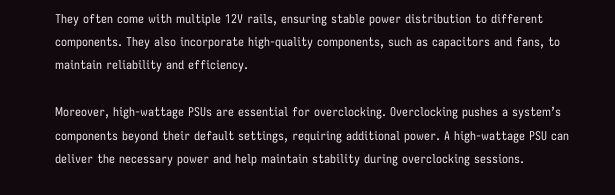They often come with multiple 12V rails, ensuring stable power distribution to different components. They also incorporate high-quality components, such as capacitors and fans, to maintain reliability and efficiency.

Moreover, high-wattage PSUs are essential for overclocking. Overclocking pushes a system’s components beyond their default settings, requiring additional power. A high-wattage PSU can deliver the necessary power and help maintain stability during overclocking sessions.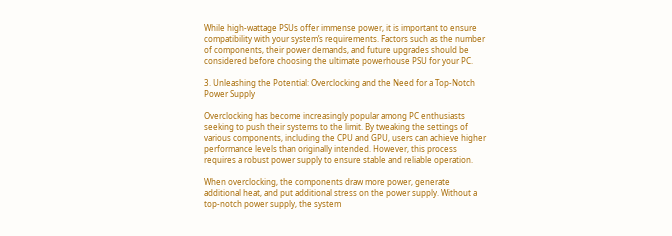While high-wattage PSUs offer immense power, it is important to ensure compatibility with your system’s requirements. Factors such as the number of components, their power demands, and future upgrades should be considered before choosing the ultimate powerhouse PSU for your PC.

3. Unleashing the Potential: Overclocking and the Need for a Top-Notch Power Supply

Overclocking has become increasingly popular among PC enthusiasts seeking to push their systems to the limit. By tweaking the settings of various components, including the CPU and GPU, users can achieve higher performance levels than originally intended. However, this process requires a robust power supply to ensure stable and reliable operation.

When overclocking, the components draw more power, generate additional heat, and put additional stress on the power supply. Without a top-notch power supply, the system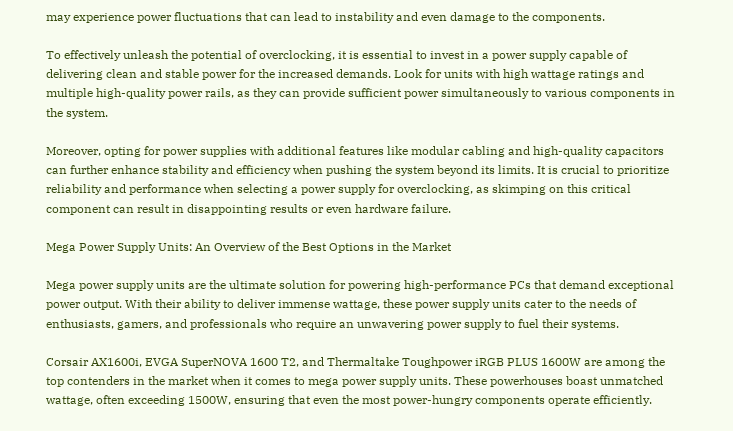may experience power fluctuations that can lead to instability and even damage to the components.

To effectively unleash the potential of overclocking, it is essential to invest in a power supply capable of delivering clean and stable power for the increased demands. Look for units with high wattage ratings and multiple high-quality power rails, as they can provide sufficient power simultaneously to various components in the system.

Moreover, opting for power supplies with additional features like modular cabling and high-quality capacitors can further enhance stability and efficiency when pushing the system beyond its limits. It is crucial to prioritize reliability and performance when selecting a power supply for overclocking, as skimping on this critical component can result in disappointing results or even hardware failure.

Mega Power Supply Units: An Overview of the Best Options in the Market

Mega power supply units are the ultimate solution for powering high-performance PCs that demand exceptional power output. With their ability to deliver immense wattage, these power supply units cater to the needs of enthusiasts, gamers, and professionals who require an unwavering power supply to fuel their systems.

Corsair AX1600i, EVGA SuperNOVA 1600 T2, and Thermaltake Toughpower iRGB PLUS 1600W are among the top contenders in the market when it comes to mega power supply units. These powerhouses boast unmatched wattage, often exceeding 1500W, ensuring that even the most power-hungry components operate efficiently.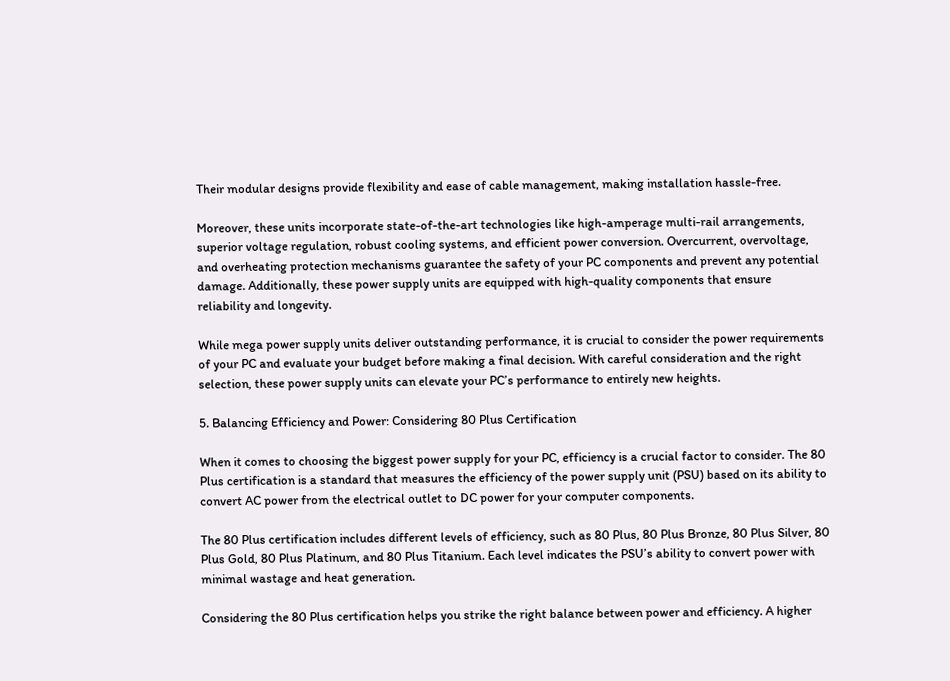Their modular designs provide flexibility and ease of cable management, making installation hassle-free.

Moreover, these units incorporate state-of-the-art technologies like high-amperage multi-rail arrangements, superior voltage regulation, robust cooling systems, and efficient power conversion. Overcurrent, overvoltage, and overheating protection mechanisms guarantee the safety of your PC components and prevent any potential damage. Additionally, these power supply units are equipped with high-quality components that ensure reliability and longevity.

While mega power supply units deliver outstanding performance, it is crucial to consider the power requirements of your PC and evaluate your budget before making a final decision. With careful consideration and the right selection, these power supply units can elevate your PC’s performance to entirely new heights.

5. Balancing Efficiency and Power: Considering 80 Plus Certification

When it comes to choosing the biggest power supply for your PC, efficiency is a crucial factor to consider. The 80 Plus certification is a standard that measures the efficiency of the power supply unit (PSU) based on its ability to convert AC power from the electrical outlet to DC power for your computer components.

The 80 Plus certification includes different levels of efficiency, such as 80 Plus, 80 Plus Bronze, 80 Plus Silver, 80 Plus Gold, 80 Plus Platinum, and 80 Plus Titanium. Each level indicates the PSU’s ability to convert power with minimal wastage and heat generation.

Considering the 80 Plus certification helps you strike the right balance between power and efficiency. A higher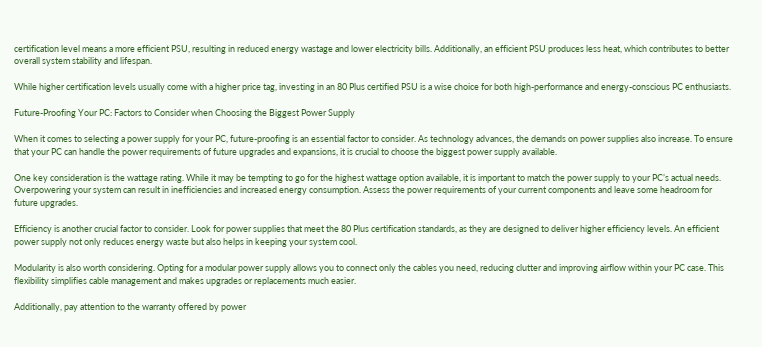certification level means a more efficient PSU, resulting in reduced energy wastage and lower electricity bills. Additionally, an efficient PSU produces less heat, which contributes to better overall system stability and lifespan.

While higher certification levels usually come with a higher price tag, investing in an 80 Plus certified PSU is a wise choice for both high-performance and energy-conscious PC enthusiasts.

Future-Proofing Your PC: Factors to Consider when Choosing the Biggest Power Supply

When it comes to selecting a power supply for your PC, future-proofing is an essential factor to consider. As technology advances, the demands on power supplies also increase. To ensure that your PC can handle the power requirements of future upgrades and expansions, it is crucial to choose the biggest power supply available.

One key consideration is the wattage rating. While it may be tempting to go for the highest wattage option available, it is important to match the power supply to your PC’s actual needs. Overpowering your system can result in inefficiencies and increased energy consumption. Assess the power requirements of your current components and leave some headroom for future upgrades.

Efficiency is another crucial factor to consider. Look for power supplies that meet the 80 Plus certification standards, as they are designed to deliver higher efficiency levels. An efficient power supply not only reduces energy waste but also helps in keeping your system cool.

Modularity is also worth considering. Opting for a modular power supply allows you to connect only the cables you need, reducing clutter and improving airflow within your PC case. This flexibility simplifies cable management and makes upgrades or replacements much easier.

Additionally, pay attention to the warranty offered by power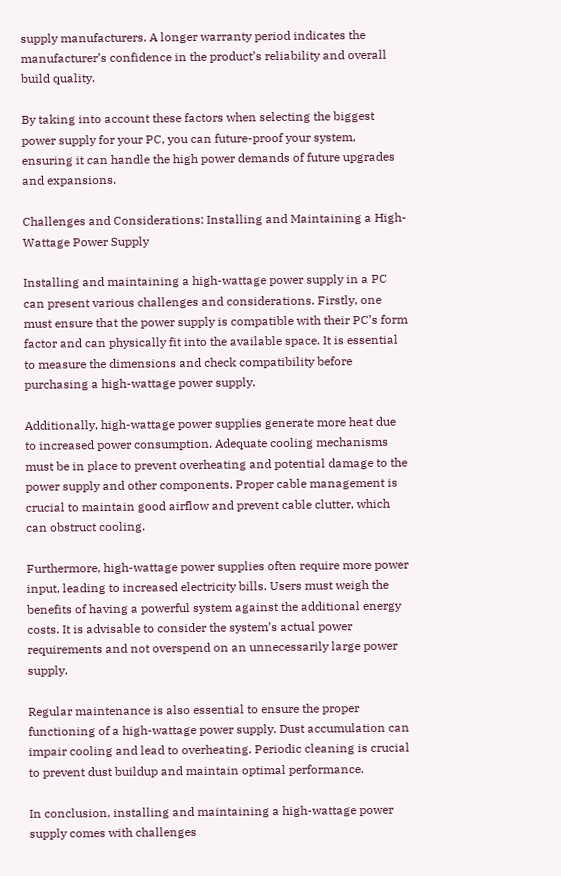supply manufacturers. A longer warranty period indicates the manufacturer’s confidence in the product’s reliability and overall build quality.

By taking into account these factors when selecting the biggest power supply for your PC, you can future-proof your system, ensuring it can handle the high power demands of future upgrades and expansions.

Challenges and Considerations: Installing and Maintaining a High-Wattage Power Supply

Installing and maintaining a high-wattage power supply in a PC can present various challenges and considerations. Firstly, one must ensure that the power supply is compatible with their PC’s form factor and can physically fit into the available space. It is essential to measure the dimensions and check compatibility before purchasing a high-wattage power supply.

Additionally, high-wattage power supplies generate more heat due to increased power consumption. Adequate cooling mechanisms must be in place to prevent overheating and potential damage to the power supply and other components. Proper cable management is crucial to maintain good airflow and prevent cable clutter, which can obstruct cooling.

Furthermore, high-wattage power supplies often require more power input, leading to increased electricity bills. Users must weigh the benefits of having a powerful system against the additional energy costs. It is advisable to consider the system’s actual power requirements and not overspend on an unnecessarily large power supply.

Regular maintenance is also essential to ensure the proper functioning of a high-wattage power supply. Dust accumulation can impair cooling and lead to overheating. Periodic cleaning is crucial to prevent dust buildup and maintain optimal performance.

In conclusion, installing and maintaining a high-wattage power supply comes with challenges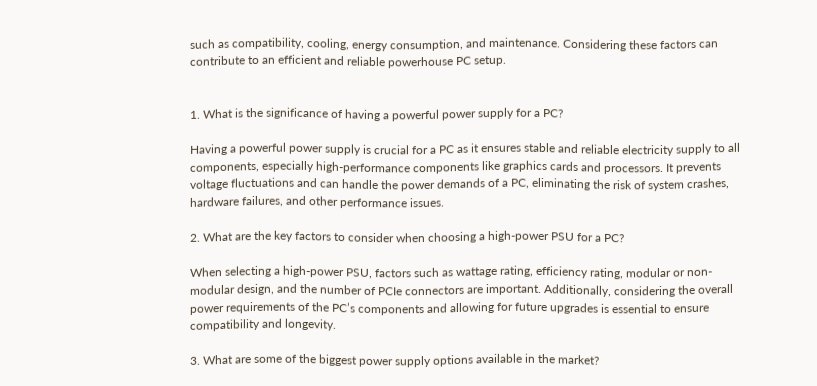such as compatibility, cooling, energy consumption, and maintenance. Considering these factors can contribute to an efficient and reliable powerhouse PC setup.


1. What is the significance of having a powerful power supply for a PC?

Having a powerful power supply is crucial for a PC as it ensures stable and reliable electricity supply to all components, especially high-performance components like graphics cards and processors. It prevents voltage fluctuations and can handle the power demands of a PC, eliminating the risk of system crashes, hardware failures, and other performance issues.

2. What are the key factors to consider when choosing a high-power PSU for a PC?

When selecting a high-power PSU, factors such as wattage rating, efficiency rating, modular or non-modular design, and the number of PCIe connectors are important. Additionally, considering the overall power requirements of the PC’s components and allowing for future upgrades is essential to ensure compatibility and longevity.

3. What are some of the biggest power supply options available in the market?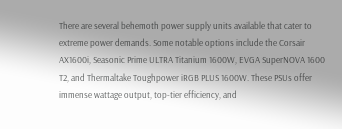There are several behemoth power supply units available that cater to extreme power demands. Some notable options include the Corsair AX1600i, Seasonic Prime ULTRA Titanium 1600W, EVGA SuperNOVA 1600 T2, and Thermaltake Toughpower iRGB PLUS 1600W. These PSUs offer immense wattage output, top-tier efficiency, and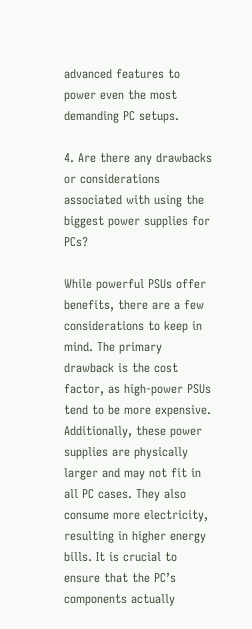advanced features to power even the most demanding PC setups.

4. Are there any drawbacks or considerations associated with using the biggest power supplies for PCs?

While powerful PSUs offer benefits, there are a few considerations to keep in mind. The primary drawback is the cost factor, as high-power PSUs tend to be more expensive. Additionally, these power supplies are physically larger and may not fit in all PC cases. They also consume more electricity, resulting in higher energy bills. It is crucial to ensure that the PC’s components actually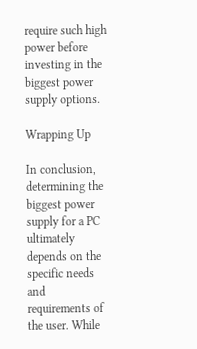require such high power before investing in the biggest power supply options.

Wrapping Up

In conclusion, determining the biggest power supply for a PC ultimately depends on the specific needs and requirements of the user. While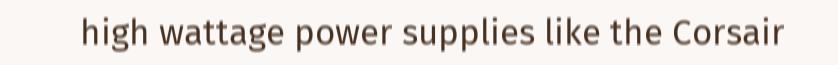high wattage power supplies like the Corsair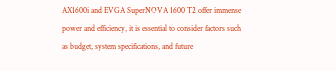AX1600i and EVGA SuperNOVA 1600 T2 offer immense power and efficiency, it is essential to consider factors such as budget, system specifications, and future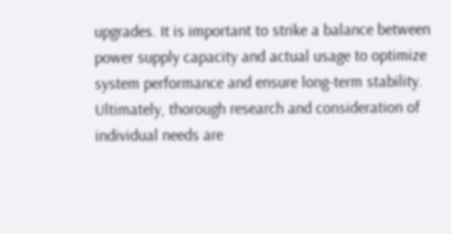upgrades. It is important to strike a balance between power supply capacity and actual usage to optimize system performance and ensure long-term stability. Ultimately, thorough research and consideration of individual needs are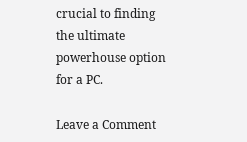crucial to finding the ultimate powerhouse option for a PC.

Leave a Comment